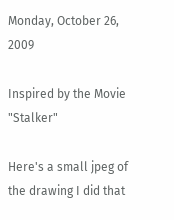Monday, October 26, 2009

Inspired by the Movie "Stalker"

Here's a small jpeg of the drawing I did that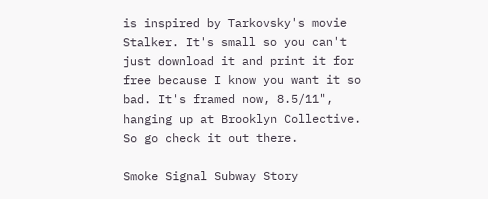is inspired by Tarkovsky's movie Stalker. It's small so you can't just download it and print it for free because I know you want it so bad. It's framed now, 8.5/11", hanging up at Brooklyn Collective. So go check it out there.

Smoke Signal Subway Story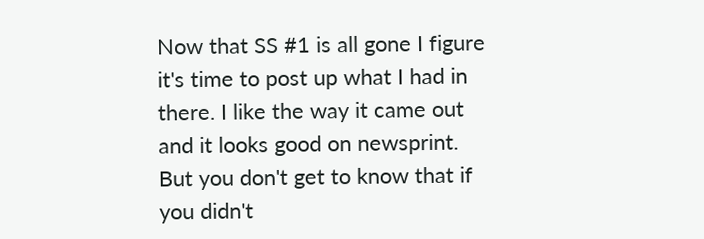Now that SS #1 is all gone I figure it's time to post up what I had in there. I like the way it came out and it looks good on newsprint. But you don't get to know that if you didn't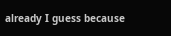already I guess because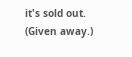it's sold out. (Given away.)